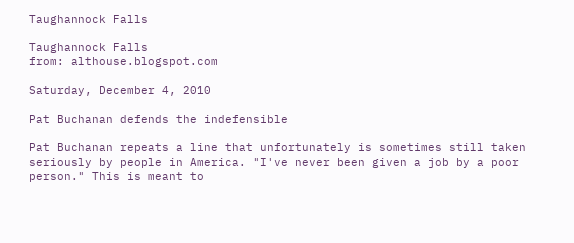Taughannock Falls

Taughannock Falls
from: althouse.blogspot.com

Saturday, December 4, 2010

Pat Buchanan defends the indefensible

Pat Buchanan repeats a line that unfortunately is sometimes still taken seriously by people in America. "I've never been given a job by a poor person." This is meant to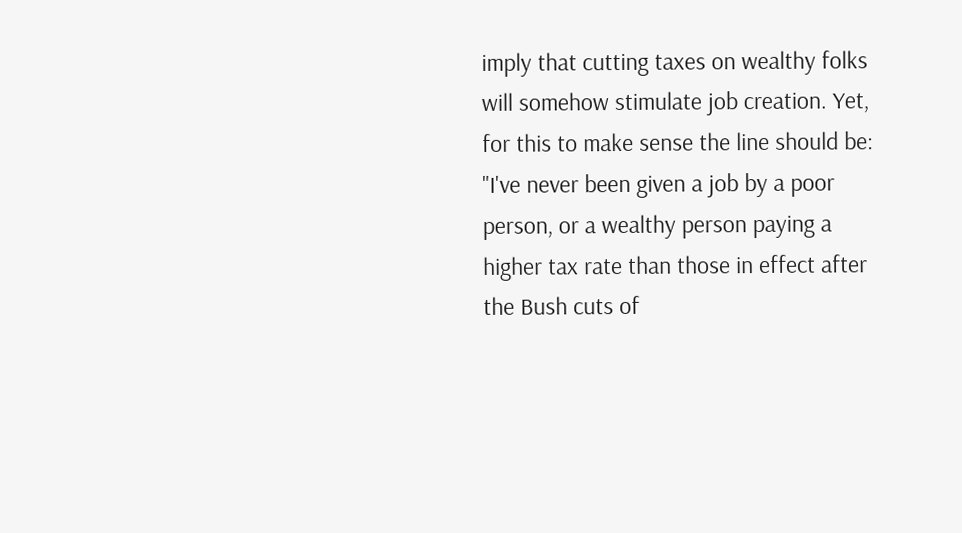imply that cutting taxes on wealthy folks will somehow stimulate job creation. Yet, for this to make sense the line should be: "I've never been given a job by a poor person, or a wealthy person paying a higher tax rate than those in effect after the Bush cuts of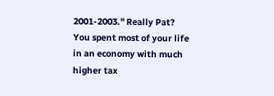2001-2003." Really Pat? You spent most of your life in an economy with much higher tax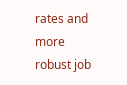rates and more robust job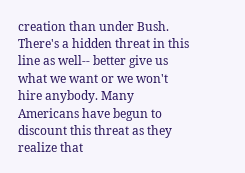creation than under Bush. There's a hidden threat in this line as well-- better give us what we want or we won't hire anybody. Many Americans have begun to discount this threat as they realize that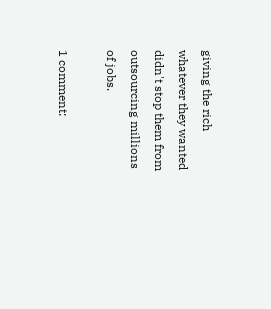giving the rich whatever they wanted didn't stop them from outsourcing millions of jobs.

1 comment: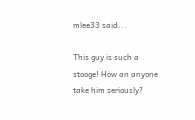mlee33 said...

This guy is such a stooge! How an anyone take him seriously?